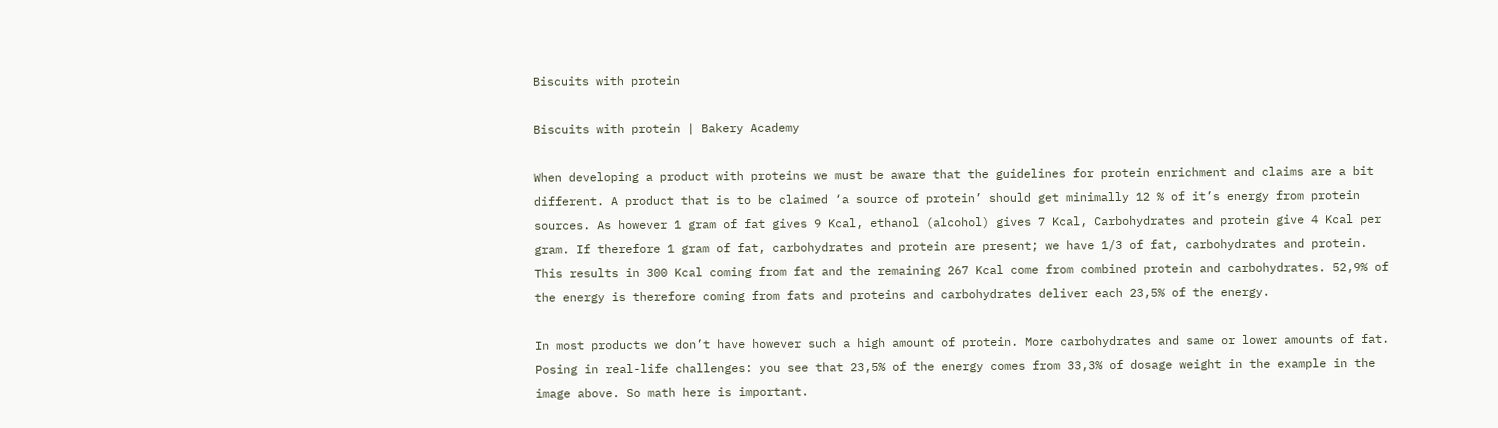Biscuits with protein

Biscuits with protein | Bakery Academy

When developing a product with proteins we must be aware that the guidelines for protein enrichment and claims are a bit different. A product that is to be claimed ‘a source of protein’ should get minimally 12 % of it’s energy from protein sources. As however 1 gram of fat gives 9 Kcal, ethanol (alcohol) gives 7 Kcal, Carbohydrates and protein give 4 Kcal per gram. If therefore 1 gram of fat, carbohydrates and protein are present; we have 1/3 of fat, carbohydrates and protein. This results in 300 Kcal coming from fat and the remaining 267 Kcal come from combined protein and carbohydrates. 52,9% of the energy is therefore coming from fats and proteins and carbohydrates deliver each 23,5% of the energy.

In most products we don’t have however such a high amount of protein. More carbohydrates and same or lower amounts of fat. Posing in real-life challenges: you see that 23,5% of the energy comes from 33,3% of dosage weight in the example in the image above. So math here is important.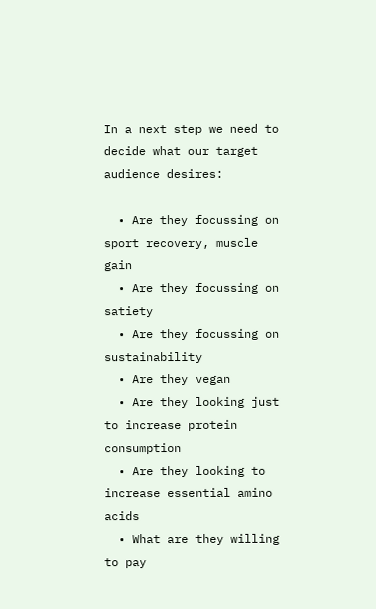In a next step we need to decide what our target audience desires:

  • Are they focussing on sport recovery, muscle gain
  • Are they focussing on satiety
  • Are they focussing on sustainability
  • Are they vegan
  • Are they looking just to increase protein consumption
  • Are they looking to increase essential amino acids
  • What are they willing to pay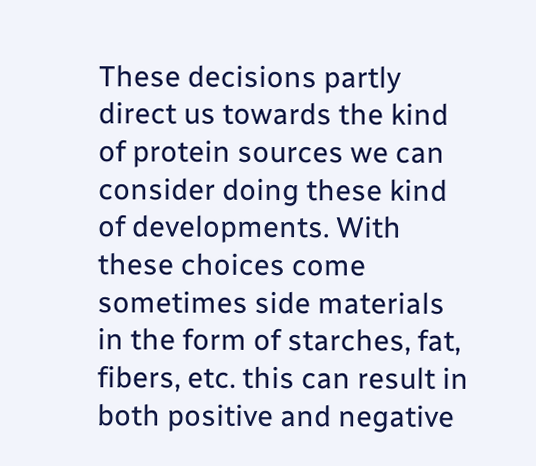These decisions partly direct us towards the kind of protein sources we can consider doing these kind of developments. With these choices come sometimes side materials in the form of starches, fat, fibers, etc. this can result in both positive and negative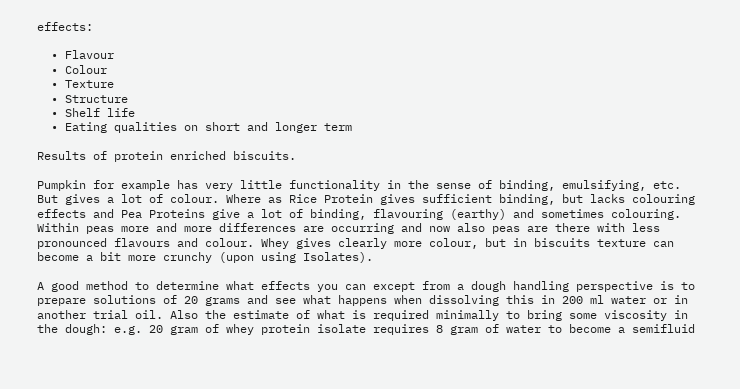effects:

  • Flavour
  • Colour
  • Texture
  • Structure
  • Shelf life
  • Eating qualities on short and longer term

Results of protein enriched biscuits.

Pumpkin for example has very little functionality in the sense of binding, emulsifying, etc. But gives a lot of colour. Where as Rice Protein gives sufficient binding, but lacks colouring effects and Pea Proteins give a lot of binding, flavouring (earthy) and sometimes colouring. Within peas more and more differences are occurring and now also peas are there with less pronounced flavours and colour. Whey gives clearly more colour, but in biscuits texture can become a bit more crunchy (upon using Isolates).

A good method to determine what effects you can except from a dough handling perspective is to prepare solutions of 20 grams and see what happens when dissolving this in 200 ml water or in another trial oil. Also the estimate of what is required minimally to bring some viscosity in the dough: e.g. 20 gram of whey protein isolate requires 8 gram of water to become a semifluid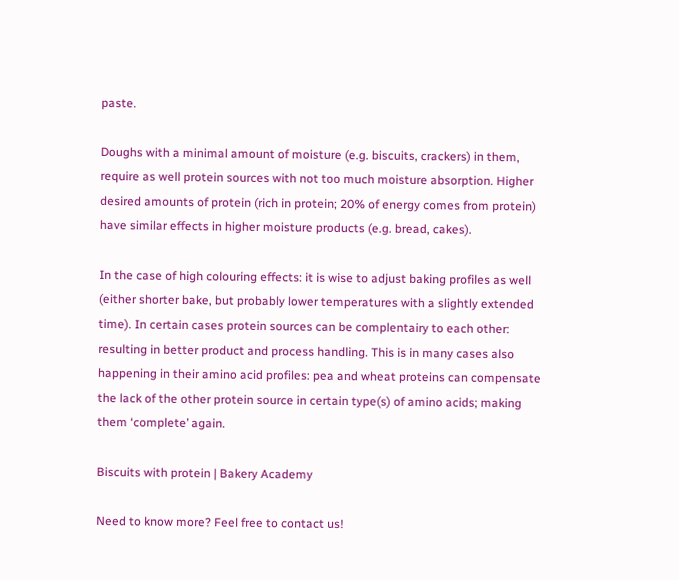paste.

Doughs with a minimal amount of moisture (e.g. biscuits, crackers) in them, require as well protein sources with not too much moisture absorption. Higher desired amounts of protein (rich in protein; 20% of energy comes from protein) have similar effects in higher moisture products (e.g. bread, cakes).

In the case of high colouring effects: it is wise to adjust baking profiles as well (either shorter bake, but probably lower temperatures with a slightly extended time). In certain cases protein sources can be complentairy to each other: resulting in better product and process handling. This is in many cases also happening in their amino acid profiles: pea and wheat proteins can compensate the lack of the other protein source in certain type(s) of amino acids; making them ‘complete’ again.

Biscuits with protein | Bakery Academy

Need to know more? Feel free to contact us!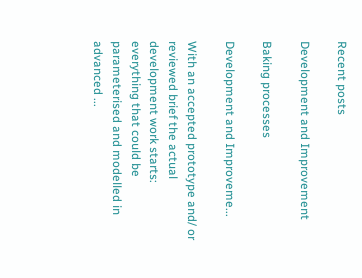Recent posts

Development and Improvement

Baking processes

Development and Improveme...

With an accepted prototype and/ or reviewed brief the actual development work starts: everything that could be parameterised and modelled in advanced ...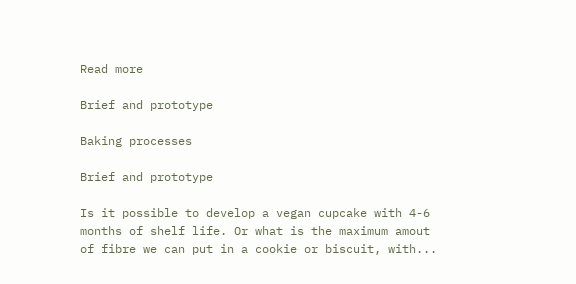Read more

Brief and prototype

Baking processes

Brief and prototype

Is it possible to develop a vegan cupcake with 4-6 months of shelf life. Or what is the maximum amout of fibre we can put in a cookie or biscuit, with...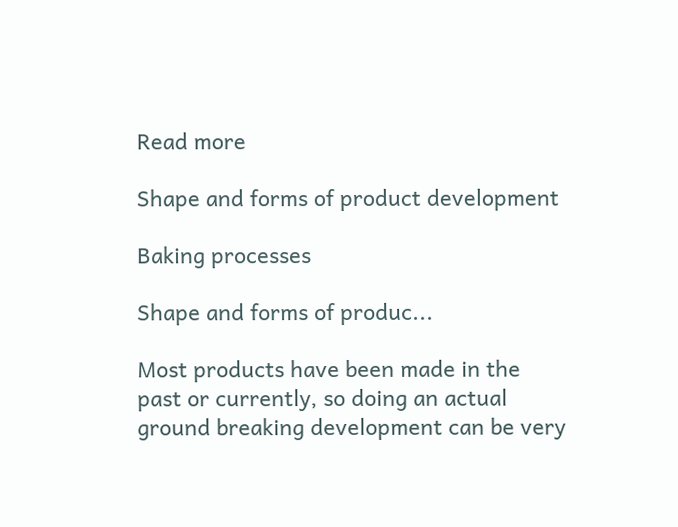Read more

Shape and forms of product development

Baking processes

Shape and forms of produc...

Most products have been made in the past or currently, so doing an actual ground breaking development can be very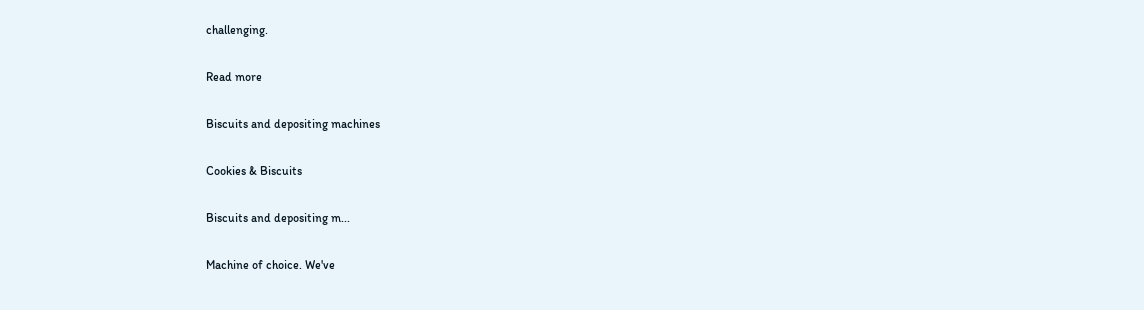challenging.

Read more

Biscuits and depositing machines

Cookies & Biscuits

Biscuits and depositing m...

Machine of choice. We've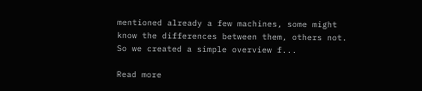mentioned already a few machines, some might know the differences between them, others not. So we created a simple overview f...

Read more